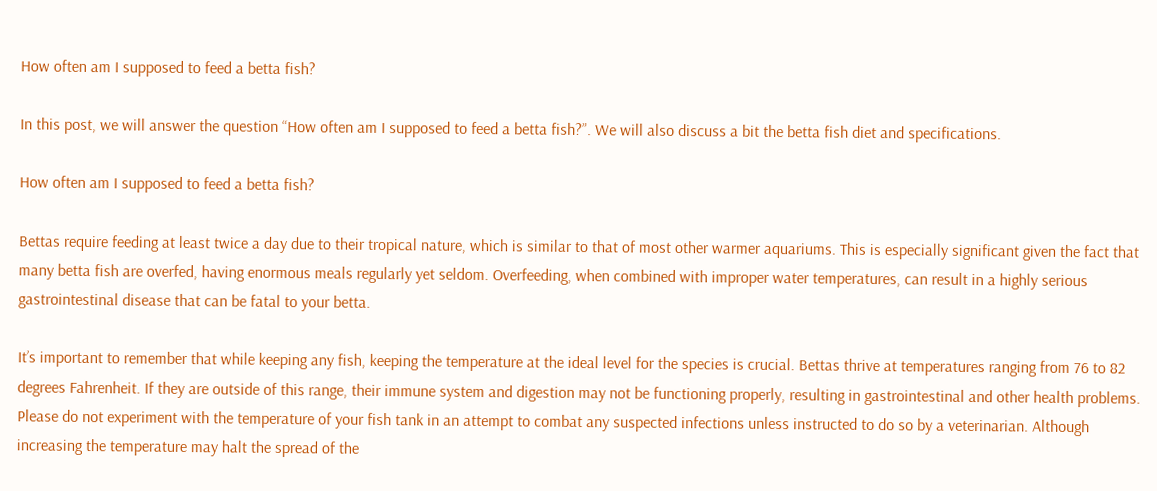How often am I supposed to feed a betta fish?

In this post, we will answer the question “How often am I supposed to feed a betta fish?”. We will also discuss a bit the betta fish diet and specifications.

How often am I supposed to feed a betta fish?

Bettas require feeding at least twice a day due to their tropical nature, which is similar to that of most other warmer aquariums. This is especially significant given the fact that many betta fish are overfed, having enormous meals regularly yet seldom. Overfeeding, when combined with improper water temperatures, can result in a highly serious gastrointestinal disease that can be fatal to your betta.

It’s important to remember that while keeping any fish, keeping the temperature at the ideal level for the species is crucial. Bettas thrive at temperatures ranging from 76 to 82 degrees Fahrenheit. If they are outside of this range, their immune system and digestion may not be functioning properly, resulting in gastrointestinal and other health problems. Please do not experiment with the temperature of your fish tank in an attempt to combat any suspected infections unless instructed to do so by a veterinarian. Although increasing the temperature may halt the spread of the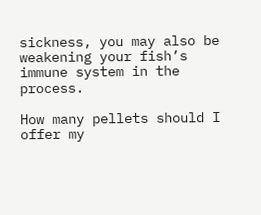sickness, you may also be weakening your fish’s immune system in the process.

How many pellets should I offer my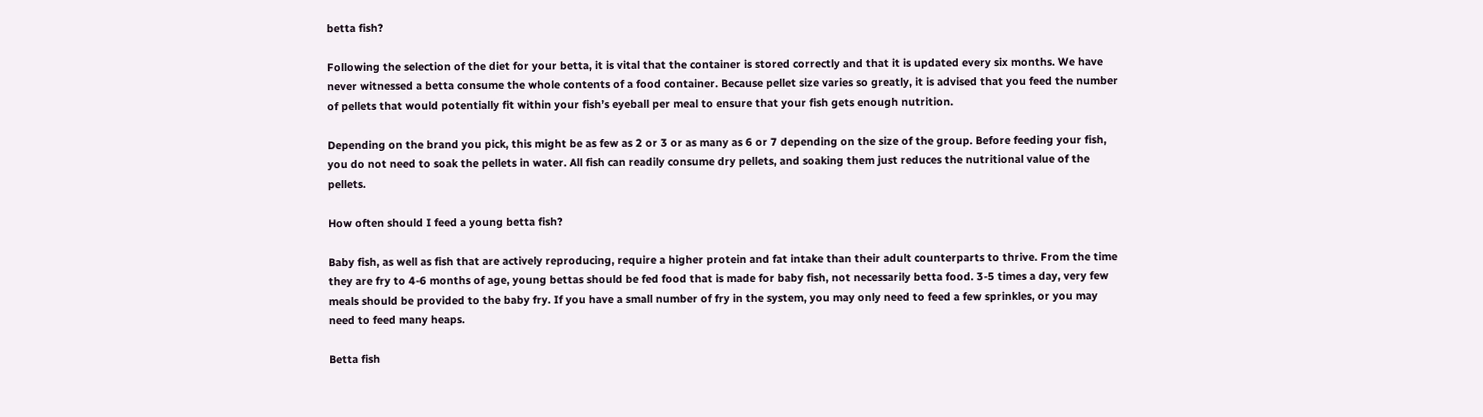betta fish?

Following the selection of the diet for your betta, it is vital that the container is stored correctly and that it is updated every six months. We have never witnessed a betta consume the whole contents of a food container. Because pellet size varies so greatly, it is advised that you feed the number of pellets that would potentially fit within your fish’s eyeball per meal to ensure that your fish gets enough nutrition.

Depending on the brand you pick, this might be as few as 2 or 3 or as many as 6 or 7 depending on the size of the group. Before feeding your fish, you do not need to soak the pellets in water. All fish can readily consume dry pellets, and soaking them just reduces the nutritional value of the pellets.

How often should I feed a young betta fish?

Baby fish, as well as fish that are actively reproducing, require a higher protein and fat intake than their adult counterparts to thrive. From the time they are fry to 4-6 months of age, young bettas should be fed food that is made for baby fish, not necessarily betta food. 3-5 times a day, very few meals should be provided to the baby fry. If you have a small number of fry in the system, you may only need to feed a few sprinkles, or you may need to feed many heaps.

Betta fish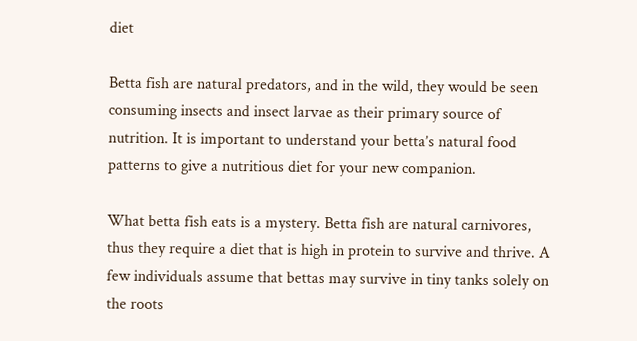diet

Betta fish are natural predators, and in the wild, they would be seen consuming insects and insect larvae as their primary source of nutrition. It is important to understand your betta’s natural food patterns to give a nutritious diet for your new companion.

What betta fish eats is a mystery. Betta fish are natural carnivores, thus they require a diet that is high in protein to survive and thrive. A few individuals assume that bettas may survive in tiny tanks solely on the roots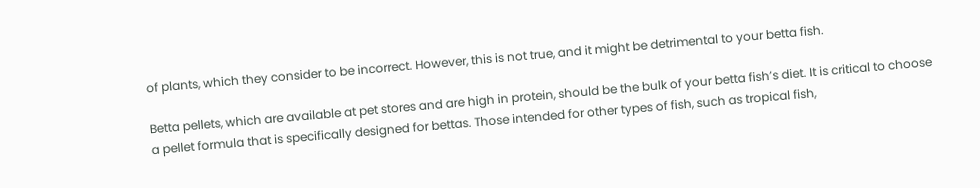of plants, which they consider to be incorrect. However, this is not true, and it might be detrimental to your betta fish.

Betta pellets, which are available at pet stores and are high in protein, should be the bulk of your betta fish’s diet. It is critical to choose a pellet formula that is specifically designed for bettas. Those intended for other types of fish, such as tropical fish,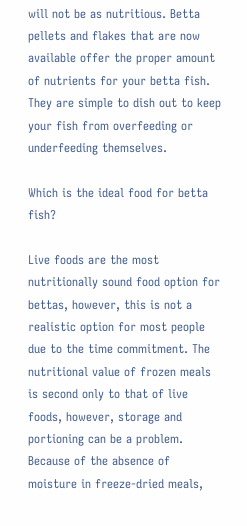will not be as nutritious. Betta pellets and flakes that are now available offer the proper amount of nutrients for your betta fish. They are simple to dish out to keep your fish from overfeeding or underfeeding themselves.

Which is the ideal food for betta fish?

Live foods are the most nutritionally sound food option for bettas, however, this is not a realistic option for most people due to the time commitment. The nutritional value of frozen meals is second only to that of live foods, however, storage and portioning can be a problem. Because of the absence of moisture in freeze-dried meals,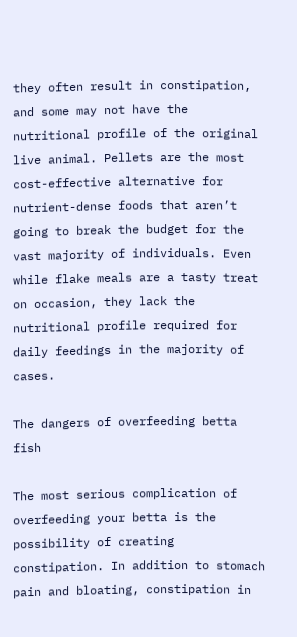they often result in constipation, and some may not have the nutritional profile of the original live animal. Pellets are the most cost-effective alternative for nutrient-dense foods that aren’t going to break the budget for the vast majority of individuals. Even while flake meals are a tasty treat on occasion, they lack the nutritional profile required for daily feedings in the majority of cases.

The dangers of overfeeding betta fish

The most serious complication of overfeeding your betta is the possibility of creating constipation. In addition to stomach pain and bloating, constipation in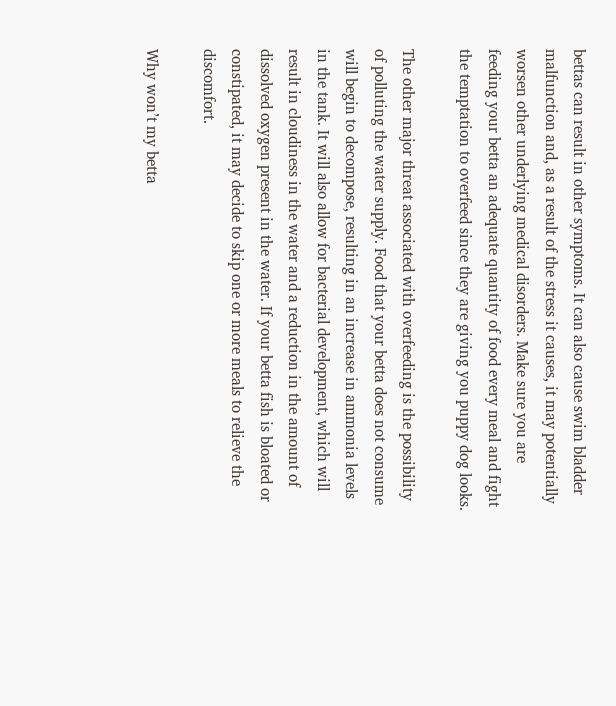bettas can result in other symptoms. It can also cause swim bladder malfunction and, as a result of the stress it causes, it may potentially worsen other underlying medical disorders. Make sure you are feeding your betta an adequate quantity of food every meal and fight the temptation to overfeed since they are giving you puppy dog looks.

The other major threat associated with overfeeding is the possibility of polluting the water supply. Food that your betta does not consume will begin to decompose, resulting in an increase in ammonia levels in the tank. It will also allow for bacterial development, which will result in cloudiness in the water and a reduction in the amount of dissolved oxygen present in the water. If your betta fish is bloated or constipated, it may decide to skip one or more meals to relieve the discomfort.

Why won’t my betta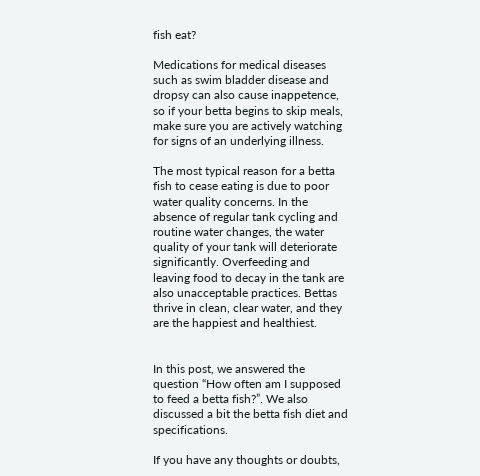fish eat?

Medications for medical diseases such as swim bladder disease and dropsy can also cause inappetence, so if your betta begins to skip meals, make sure you are actively watching for signs of an underlying illness.

The most typical reason for a betta fish to cease eating is due to poor water quality concerns. In the absence of regular tank cycling and routine water changes, the water quality of your tank will deteriorate significantly. Overfeeding and leaving food to decay in the tank are also unacceptable practices. Bettas thrive in clean, clear water, and they are the happiest and healthiest.


In this post, we answered the question “How often am I supposed to feed a betta fish?”. We also discussed a bit the betta fish diet and specifications.

If you have any thoughts or doubts,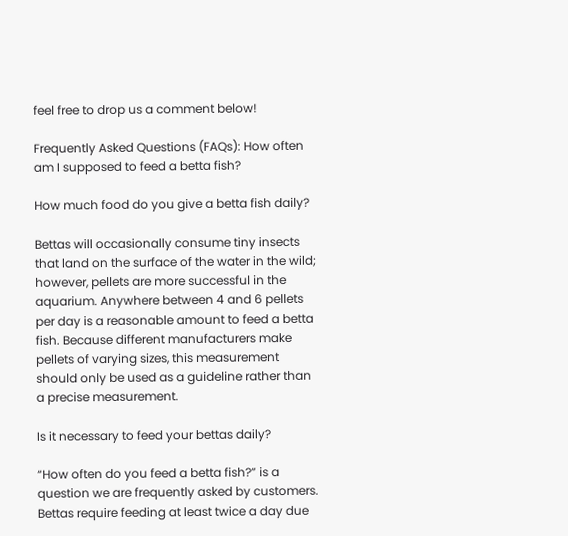feel free to drop us a comment below!

Frequently Asked Questions (FAQs): How often am I supposed to feed a betta fish?

How much food do you give a betta fish daily?

Bettas will occasionally consume tiny insects that land on the surface of the water in the wild; however, pellets are more successful in the aquarium. Anywhere between 4 and 6 pellets per day is a reasonable amount to feed a betta fish. Because different manufacturers make pellets of varying sizes, this measurement should only be used as a guideline rather than a precise measurement.

Is it necessary to feed your bettas daily?

“How often do you feed a betta fish?” is a question we are frequently asked by customers. Bettas require feeding at least twice a day due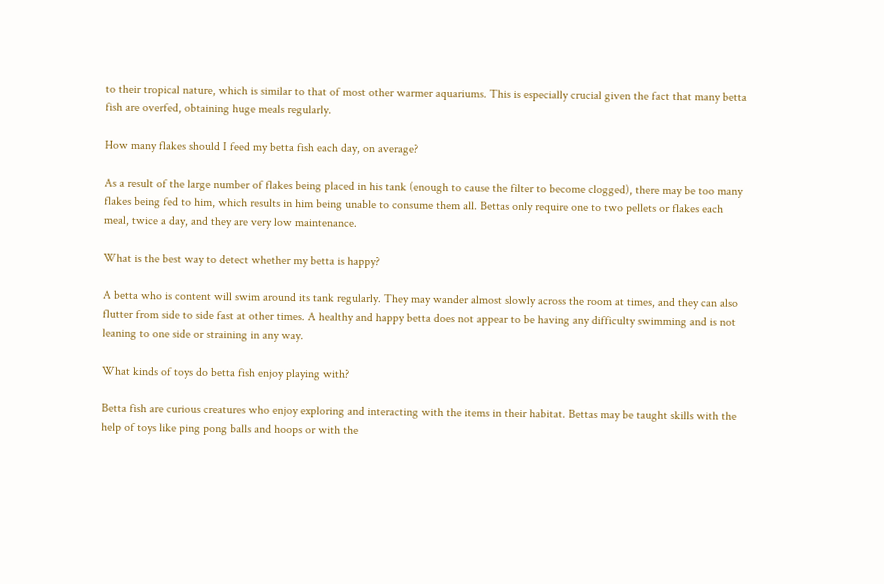to their tropical nature, which is similar to that of most other warmer aquariums. This is especially crucial given the fact that many betta fish are overfed, obtaining huge meals regularly.

How many flakes should I feed my betta fish each day, on average?

As a result of the large number of flakes being placed in his tank (enough to cause the filter to become clogged), there may be too many flakes being fed to him, which results in him being unable to consume them all. Bettas only require one to two pellets or flakes each meal, twice a day, and they are very low maintenance.

What is the best way to detect whether my betta is happy?

A betta who is content will swim around its tank regularly. They may wander almost slowly across the room at times, and they can also flutter from side to side fast at other times. A healthy and happy betta does not appear to be having any difficulty swimming and is not leaning to one side or straining in any way.

What kinds of toys do betta fish enjoy playing with?

Betta fish are curious creatures who enjoy exploring and interacting with the items in their habitat. Bettas may be taught skills with the help of toys like ping pong balls and hoops or with the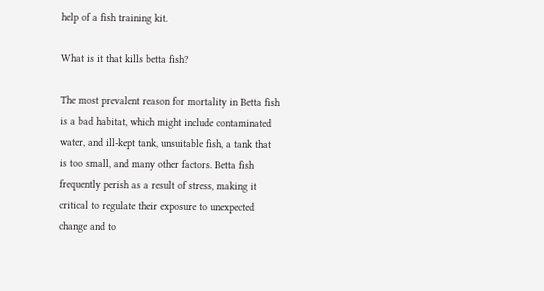help of a fish training kit.

What is it that kills betta fish?

The most prevalent reason for mortality in Betta fish is a bad habitat, which might include contaminated water, and ill-kept tank, unsuitable fish, a tank that is too small, and many other factors. Betta fish frequently perish as a result of stress, making it critical to regulate their exposure to unexpected change and to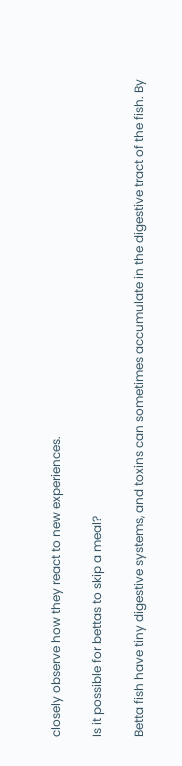closely observe how they react to new experiences.

Is it possible for bettas to skip a meal?

Betta fish have tiny digestive systems, and toxins can sometimes accumulate in the digestive tract of the fish. By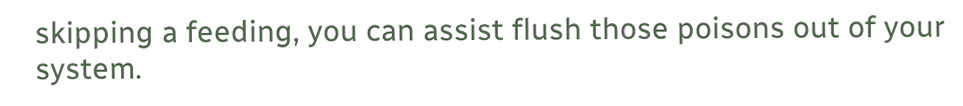skipping a feeding, you can assist flush those poisons out of your system.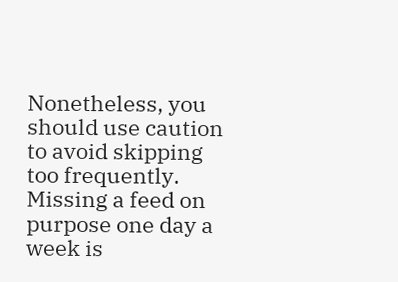Nonetheless, you should use caution to avoid skipping too frequently. Missing a feed on purpose one day a week is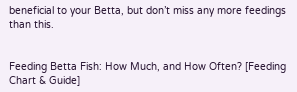beneficial to your Betta, but don’t miss any more feedings than this.


Feeding Betta Fish: How Much, and How Often? [Feeding Chart & Guide]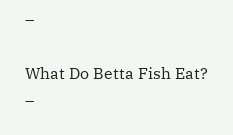–

What Do Betta Fish Eat? –